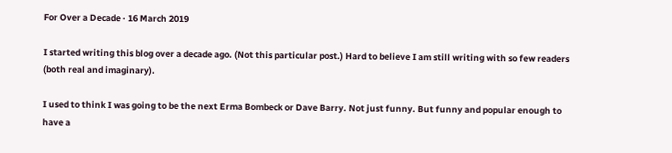For Over a Decade · 16 March 2019

I started writing this blog over a decade ago. (Not this particular post.) Hard to believe I am still writing with so few readers (both real and imaginary).

I used to think I was going to be the next Erma Bombeck or Dave Barry. Not just funny. But funny and popular enough to have a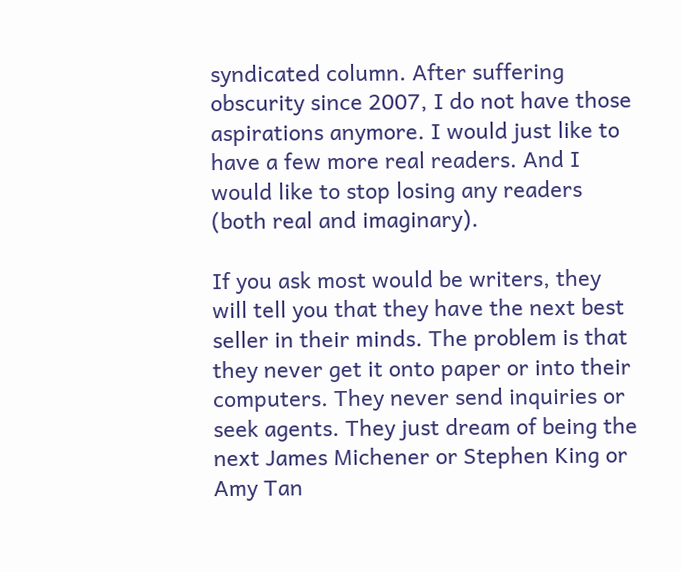syndicated column. After suffering obscurity since 2007, I do not have those aspirations anymore. I would just like to have a few more real readers. And I would like to stop losing any readers (both real and imaginary).

If you ask most would be writers, they will tell you that they have the next best seller in their minds. The problem is that they never get it onto paper or into their computers. They never send inquiries or seek agents. They just dream of being the next James Michener or Stephen King or Amy Tan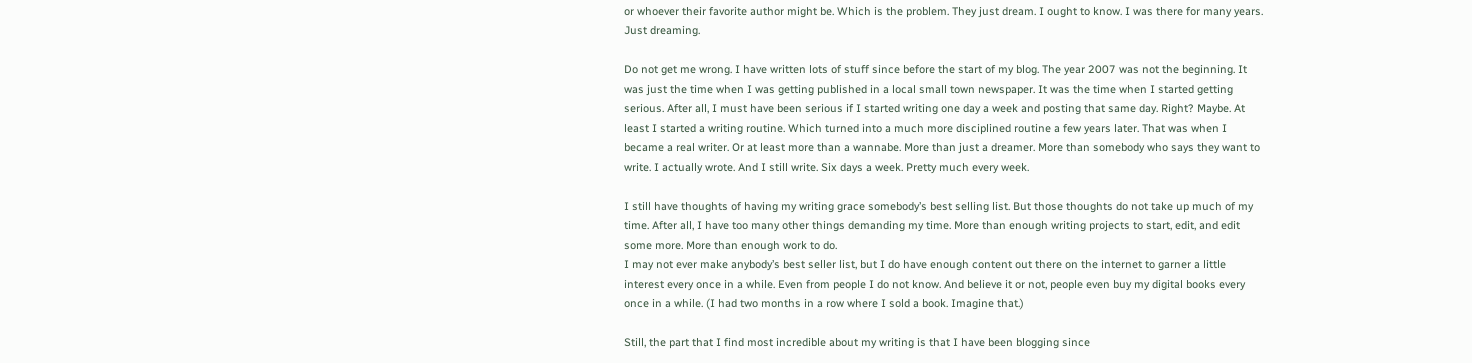or whoever their favorite author might be. Which is the problem. They just dream. I ought to know. I was there for many years. Just dreaming.

Do not get me wrong. I have written lots of stuff since before the start of my blog. The year 2007 was not the beginning. It was just the time when I was getting published in a local small town newspaper. It was the time when I started getting serious. After all, I must have been serious if I started writing one day a week and posting that same day. Right? Maybe. At least I started a writing routine. Which turned into a much more disciplined routine a few years later. That was when I became a real writer. Or at least more than a wannabe. More than just a dreamer. More than somebody who says they want to write. I actually wrote. And I still write. Six days a week. Pretty much every week.

I still have thoughts of having my writing grace somebody’s best selling list. But those thoughts do not take up much of my time. After all, I have too many other things demanding my time. More than enough writing projects to start, edit, and edit some more. More than enough work to do.
I may not ever make anybody’s best seller list, but I do have enough content out there on the internet to garner a little interest every once in a while. Even from people I do not know. And believe it or not, people even buy my digital books every once in a while. (I had two months in a row where I sold a book. Imagine that.)

Still, the part that I find most incredible about my writing is that I have been blogging since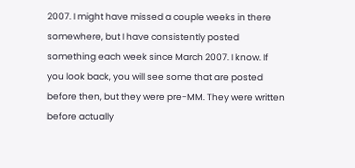2007. I might have missed a couple weeks in there somewhere, but I have consistently posted something each week since March 2007. I know. If you look back, you will see some that are posted before then, but they were pre-MM. They were written before actually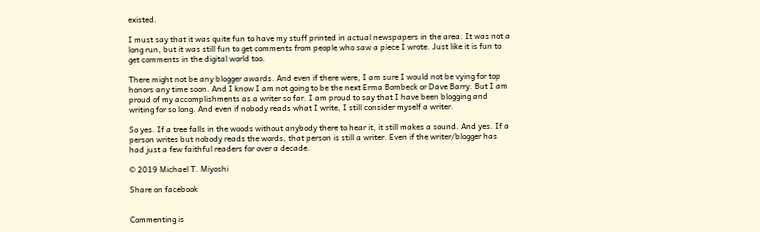existed.

I must say that it was quite fun to have my stuff printed in actual newspapers in the area. It was not a long run, but it was still fun to get comments from people who saw a piece I wrote. Just like it is fun to get comments in the digital world too.

There might not be any blogger awards. And even if there were, I am sure I would not be vying for top honors any time soon. And I know I am not going to be the next Erma Bombeck or Dave Barry. But I am proud of my accomplishments as a writer so far. I am proud to say that I have been blogging and writing for so long. And even if nobody reads what I write, I still consider myself a writer.

So yes. If a tree falls in the woods without anybody there to hear it, it still makes a sound. And yes. If a person writes but nobody reads the words, that person is still a writer. Even if the writer/blogger has had just a few faithful readers for over a decade.

© 2019 Michael T. Miyoshi

Share on facebook


Commenting is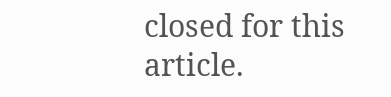closed for this article.